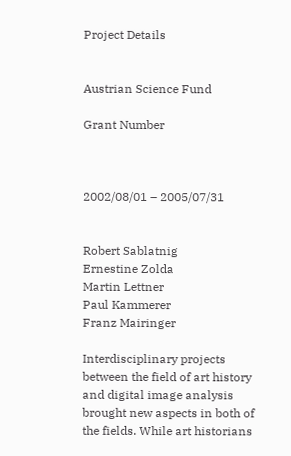Project Details


Austrian Science Fund

Grant Number



2002/08/01 – 2005/07/31


Robert Sablatnig
Ernestine Zolda
Martin Lettner
Paul Kammerer
Franz Mairinger

Interdisciplinary projects between the field of art history and digital image analysis brought new aspects in both of the fields. While art historians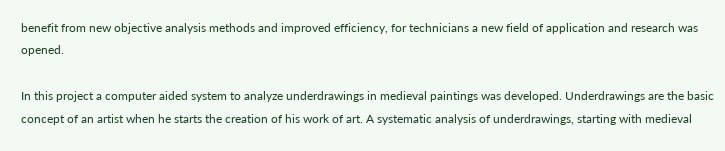benefit from new objective analysis methods and improved efficiency, for technicians a new field of application and research was opened.

In this project a computer aided system to analyze underdrawings in medieval paintings was developed. Underdrawings are the basic concept of an artist when he starts the creation of his work of art. A systematic analysis of underdrawings, starting with medieval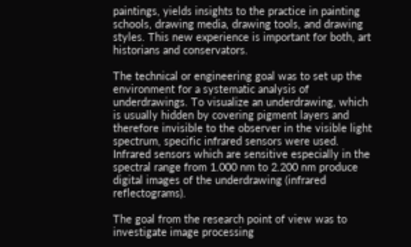paintings, yields insights to the practice in painting schools, drawing media, drawing tools, and drawing styles. This new experience is important for both, art historians and conservators.

The technical or engineering goal was to set up the environment for a systematic analysis of underdrawings. To visualize an underdrawing, which is usually hidden by covering pigment layers and therefore invisible to the observer in the visible light spectrum, specific infrared sensors were used. Infrared sensors which are sensitive especially in the spectral range from 1.000 nm to 2.200 nm produce digital images of the underdrawing (infrared reflectograms).

The goal from the research point of view was to investigate image processing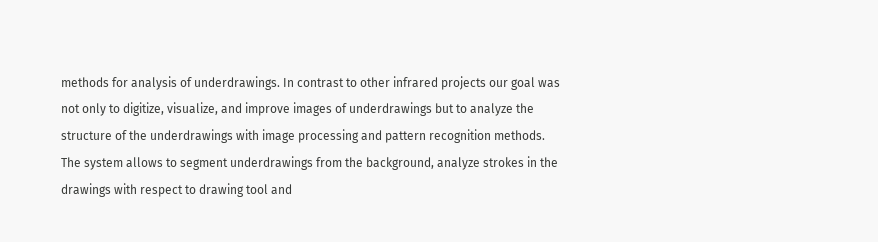methods for analysis of underdrawings. In contrast to other infrared projects our goal was not only to digitize, visualize, and improve images of underdrawings but to analyze the structure of the underdrawings with image processing and pattern recognition methods. The system allows to segment underdrawings from the background, analyze strokes in the drawings with respect to drawing tool and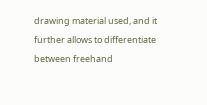drawing material used, and it further allows to differentiate between freehand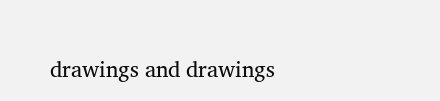drawings and drawings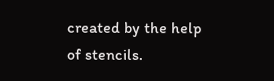created by the help of stencils.